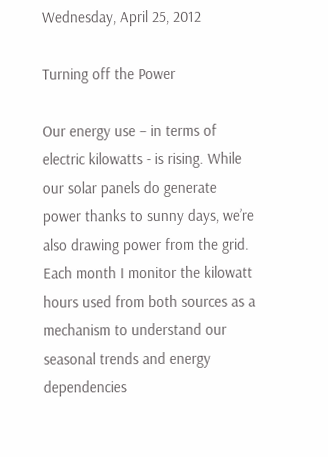Wednesday, April 25, 2012

Turning off the Power

Our energy use – in terms of electric kilowatts - is rising. While our solar panels do generate power thanks to sunny days, we’re also drawing power from the grid. Each month I monitor the kilowatt hours used from both sources as a mechanism to understand our seasonal trends and energy dependencies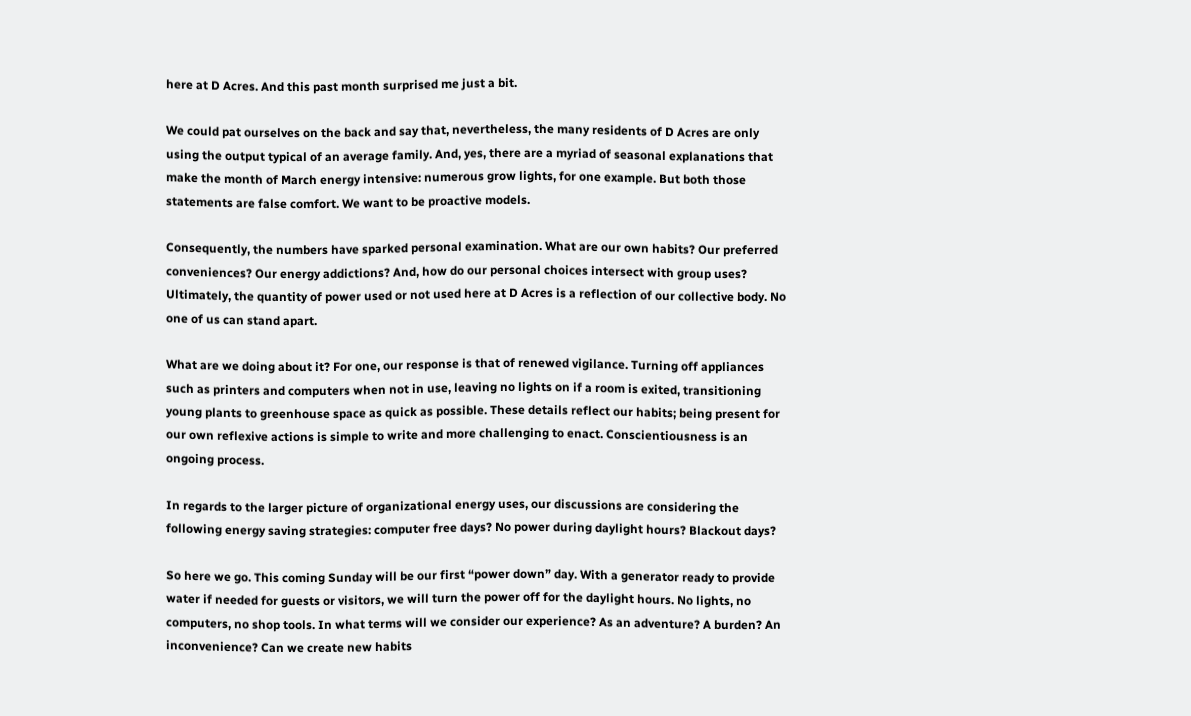here at D Acres. And this past month surprised me just a bit.

We could pat ourselves on the back and say that, nevertheless, the many residents of D Acres are only using the output typical of an average family. And, yes, there are a myriad of seasonal explanations that make the month of March energy intensive: numerous grow lights, for one example. But both those statements are false comfort. We want to be proactive models.

Consequently, the numbers have sparked personal examination. What are our own habits? Our preferred conveniences? Our energy addictions? And, how do our personal choices intersect with group uses? Ultimately, the quantity of power used or not used here at D Acres is a reflection of our collective body. No one of us can stand apart.

What are we doing about it? For one, our response is that of renewed vigilance. Turning off appliances such as printers and computers when not in use, leaving no lights on if a room is exited, transitioning young plants to greenhouse space as quick as possible. These details reflect our habits; being present for our own reflexive actions is simple to write and more challenging to enact. Conscientiousness is an ongoing process.

In regards to the larger picture of organizational energy uses, our discussions are considering the following energy saving strategies: computer free days? No power during daylight hours? Blackout days?

So here we go. This coming Sunday will be our first “power down” day. With a generator ready to provide water if needed for guests or visitors, we will turn the power off for the daylight hours. No lights, no computers, no shop tools. In what terms will we consider our experience? As an adventure? A burden? An inconvenience? Can we create new habits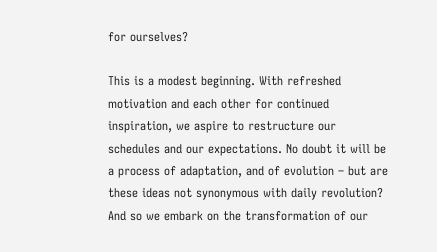for ourselves?

This is a modest beginning. With refreshed motivation and each other for continued inspiration, we aspire to restructure our schedules and our expectations. No doubt it will be a process of adaptation, and of evolution – but are these ideas not synonymous with daily revolution? And so we embark on the transformation of our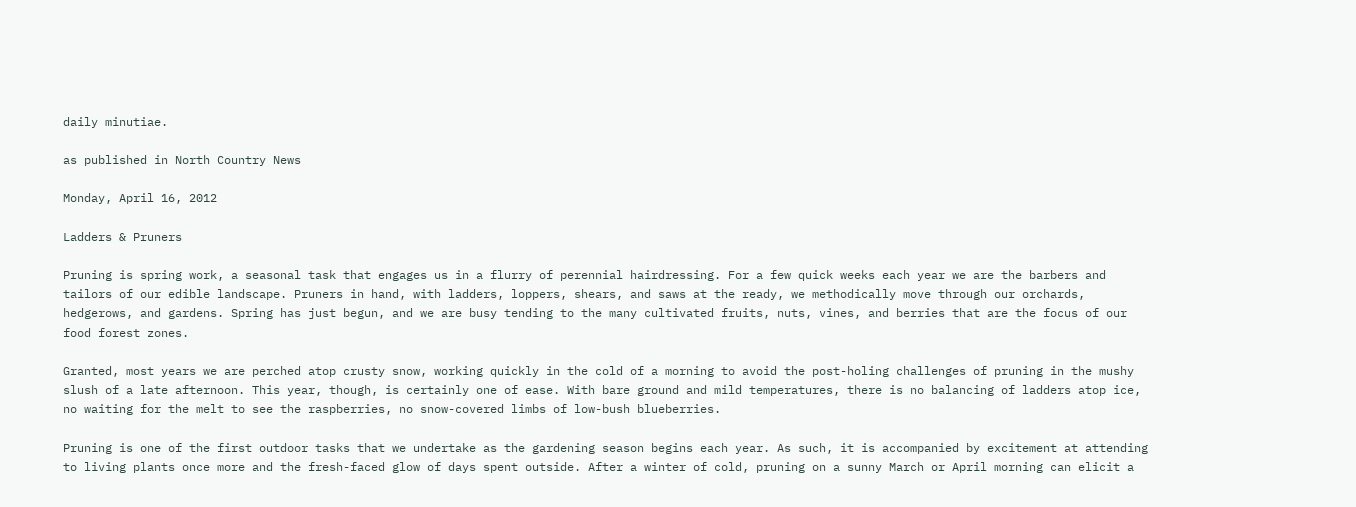daily minutiae.

as published in North Country News

Monday, April 16, 2012

Ladders & Pruners

Pruning is spring work, a seasonal task that engages us in a flurry of perennial hairdressing. For a few quick weeks each year we are the barbers and tailors of our edible landscape. Pruners in hand, with ladders, loppers, shears, and saws at the ready, we methodically move through our orchards, hedgerows, and gardens. Spring has just begun, and we are busy tending to the many cultivated fruits, nuts, vines, and berries that are the focus of our food forest zones.

Granted, most years we are perched atop crusty snow, working quickly in the cold of a morning to avoid the post-holing challenges of pruning in the mushy slush of a late afternoon. This year, though, is certainly one of ease. With bare ground and mild temperatures, there is no balancing of ladders atop ice, no waiting for the melt to see the raspberries, no snow-covered limbs of low-bush blueberries.

Pruning is one of the first outdoor tasks that we undertake as the gardening season begins each year. As such, it is accompanied by excitement at attending to living plants once more and the fresh-faced glow of days spent outside. After a winter of cold, pruning on a sunny March or April morning can elicit a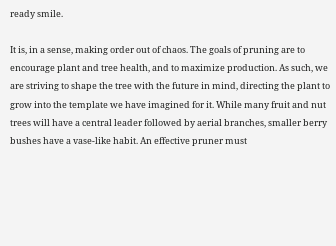ready smile.

It is, in a sense, making order out of chaos. The goals of pruning are to encourage plant and tree health, and to maximize production. As such, we are striving to shape the tree with the future in mind, directing the plant to grow into the template we have imagined for it. While many fruit and nut trees will have a central leader followed by aerial branches, smaller berry bushes have a vase-like habit. An effective pruner must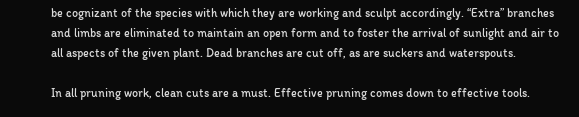be cognizant of the species with which they are working and sculpt accordingly. “Extra” branches and limbs are eliminated to maintain an open form and to foster the arrival of sunlight and air to all aspects of the given plant. Dead branches are cut off, as are suckers and waterspouts.

In all pruning work, clean cuts are a must. Effective pruning comes down to effective tools.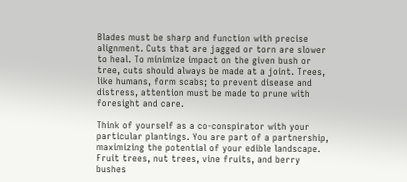Blades must be sharp and function with precise alignment. Cuts that are jagged or torn are slower to heal. To minimize impact on the given bush or tree, cuts should always be made at a joint. Trees, like humans, form scabs; to prevent disease and distress, attention must be made to prune with foresight and care.

Think of yourself as a co-conspirator with your particular plantings. You are part of a partnership, maximizing the potential of your edible landscape. Fruit trees, nut trees, vine fruits, and berry bushes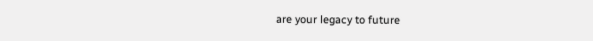are your legacy to future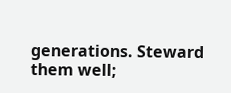generations. Steward them well;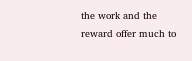the work and the reward offer much to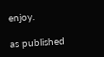enjoy.

as published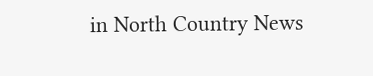in North Country News